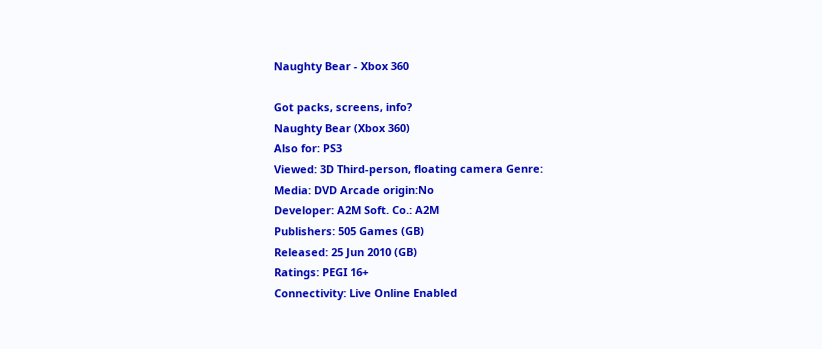Naughty Bear - Xbox 360

Got packs, screens, info?
Naughty Bear (Xbox 360)
Also for: PS3
Viewed: 3D Third-person, floating camera Genre:
Media: DVD Arcade origin:No
Developer: A2M Soft. Co.: A2M
Publishers: 505 Games (GB)
Released: 25 Jun 2010 (GB)
Ratings: PEGI 16+
Connectivity: Live Online Enabled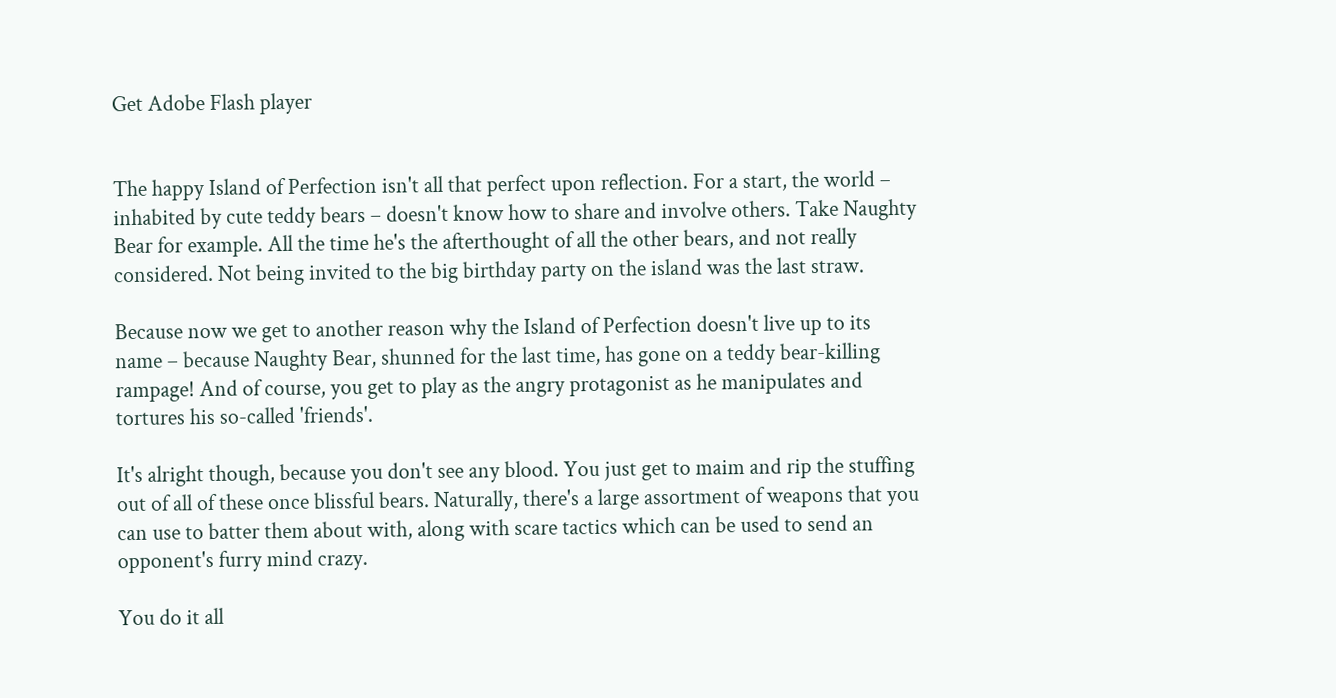Get Adobe Flash player


The happy Island of Perfection isn't all that perfect upon reflection. For a start, the world – inhabited by cute teddy bears – doesn't know how to share and involve others. Take Naughty Bear for example. All the time he's the afterthought of all the other bears, and not really considered. Not being invited to the big birthday party on the island was the last straw.

Because now we get to another reason why the Island of Perfection doesn't live up to its name – because Naughty Bear, shunned for the last time, has gone on a teddy bear-killing rampage! And of course, you get to play as the angry protagonist as he manipulates and tortures his so-called 'friends'.

It's alright though, because you don't see any blood. You just get to maim and rip the stuffing out of all of these once blissful bears. Naturally, there's a large assortment of weapons that you can use to batter them about with, along with scare tactics which can be used to send an opponent's furry mind crazy.

You do it all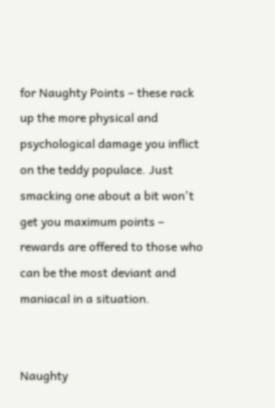for Naughty Points – these rack up the more physical and psychological damage you inflict on the teddy populace. Just smacking one about a bit won't get you maximum points – rewards are offered to those who can be the most deviant and maniacal in a situation.


Naughty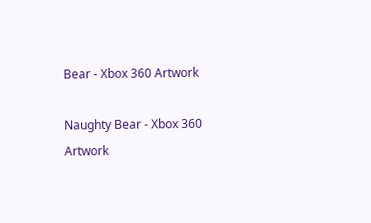Bear - Xbox 360 Artwork

Naughty Bear - Xbox 360 Artwork